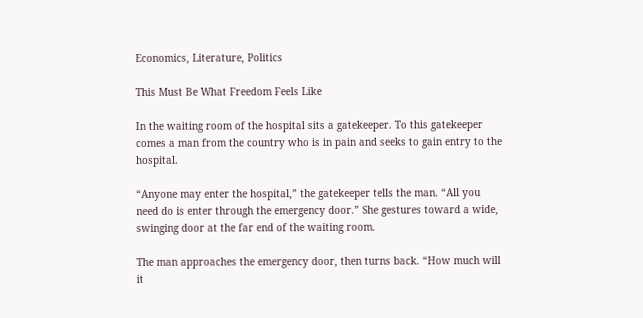Economics, Literature, Politics

This Must Be What Freedom Feels Like

In the waiting room of the hospital sits a gatekeeper. To this gatekeeper comes a man from the country who is in pain and seeks to gain entry to the hospital.

“Anyone may enter the hospital,” the gatekeeper tells the man. “All you need do is enter through the emergency door.” She gestures toward a wide, swinging door at the far end of the waiting room.

The man approaches the emergency door, then turns back. “How much will it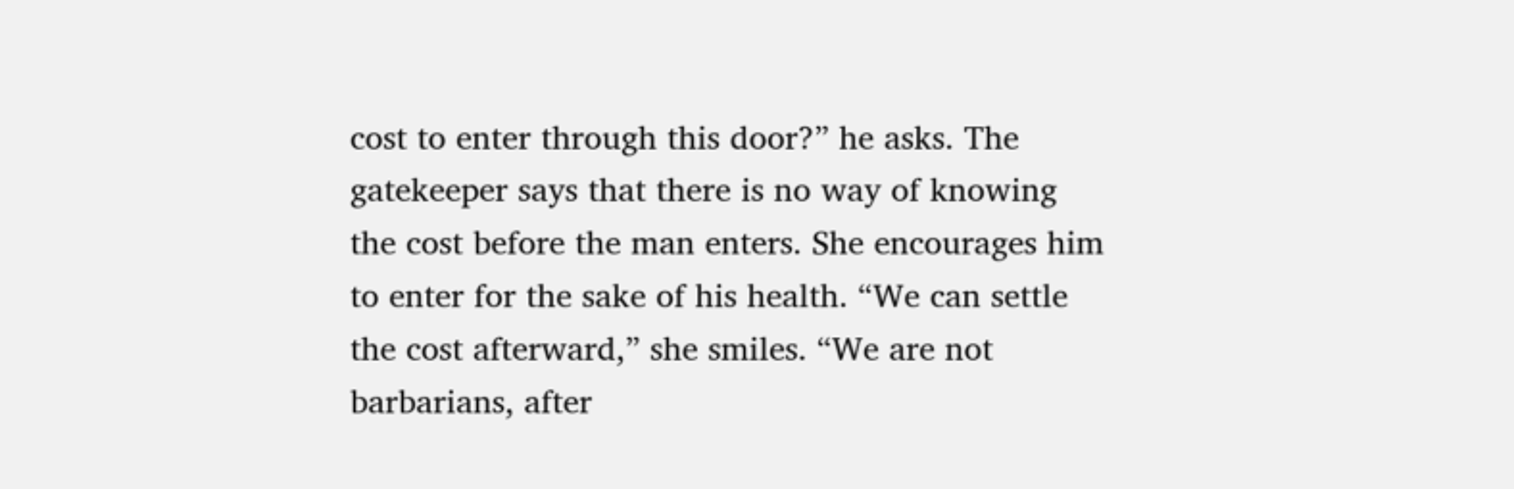cost to enter through this door?” he asks. The gatekeeper says that there is no way of knowing the cost before the man enters. She encourages him to enter for the sake of his health. “We can settle the cost afterward,” she smiles. “We are not barbarians, after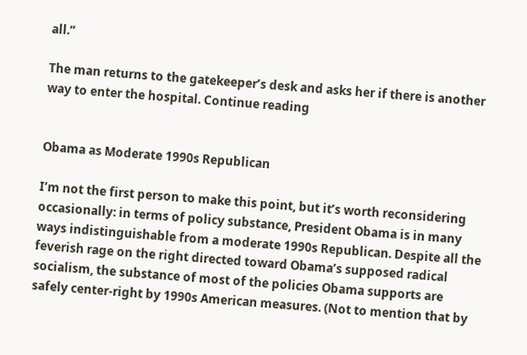all.”

The man returns to the gatekeeper’s desk and asks her if there is another way to enter the hospital. Continue reading


Obama as Moderate 1990s Republican

I’m not the first person to make this point, but it’s worth reconsidering occasionally: in terms of policy substance, President Obama is in many ways indistinguishable from a moderate 1990s Republican. Despite all the feverish rage on the right directed toward Obama’s supposed radical socialism, the substance of most of the policies Obama supports are safely center-right by 1990s American measures. (Not to mention that by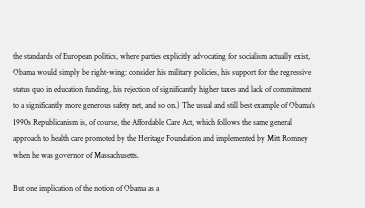the standards of European politics, where parties explicitly advocating for socialism actually exist, Obama would simply be right-wing: consider his military policies, his support for the regressive status quo in education funding, his rejection of significantly higher taxes and lack of commitment to a significantly more generous safety net, and so on.) The usual and still best example of Obama’s 1990s Republicanism is, of course, the Affordable Care Act, which follows the same general approach to health care promoted by the Heritage Foundation and implemented by Mitt Romney when he was governor of Massachusetts.

But one implication of the notion of Obama as a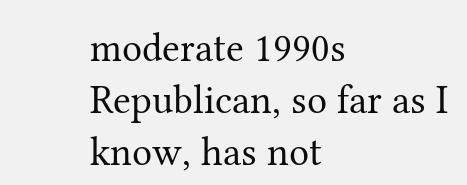moderate 1990s Republican, so far as I know, has not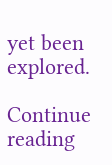yet been explored.

Continue reading